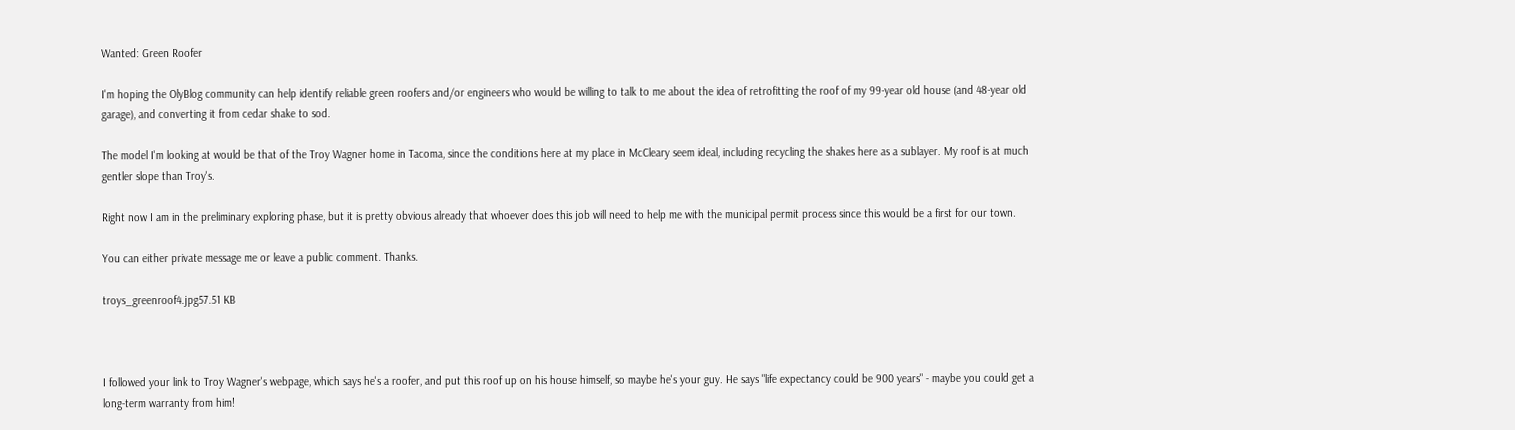Wanted: Green Roofer

I'm hoping the OlyBlog community can help identify reliable green roofers and/or engineers who would be willing to talk to me about the idea of retrofitting the roof of my 99-year old house (and 48-year old garage), and converting it from cedar shake to sod.

The model I'm looking at would be that of the Troy Wagner home in Tacoma, since the conditions here at my place in McCleary seem ideal, including recycling the shakes here as a sublayer. My roof is at much gentler slope than Troy's.

Right now I am in the preliminary exploring phase, but it is pretty obvious already that whoever does this job will need to help me with the municipal permit process since this would be a first for our town.

You can either private message me or leave a public comment. Thanks.

troys_greenroof4.jpg57.51 KB



I followed your link to Troy Wagner's webpage, which says he's a roofer, and put this roof up on his house himself, so maybe he's your guy. He says "life expectancy could be 900 years" - maybe you could get a long-term warranty from him!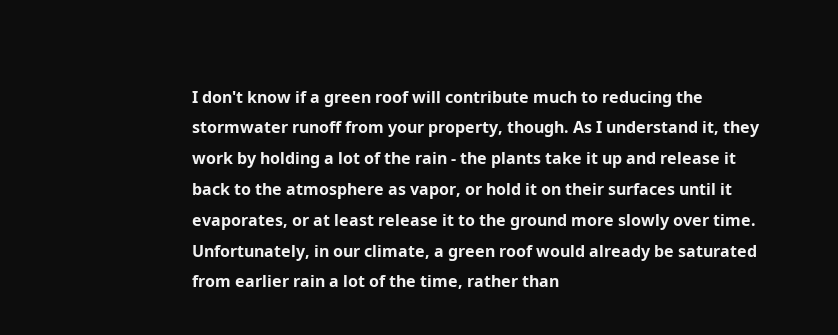I don't know if a green roof will contribute much to reducing the stormwater runoff from your property, though. As I understand it, they work by holding a lot of the rain - the plants take it up and release it back to the atmosphere as vapor, or hold it on their surfaces until it evaporates, or at least release it to the ground more slowly over time. Unfortunately, in our climate, a green roof would already be saturated from earlier rain a lot of the time, rather than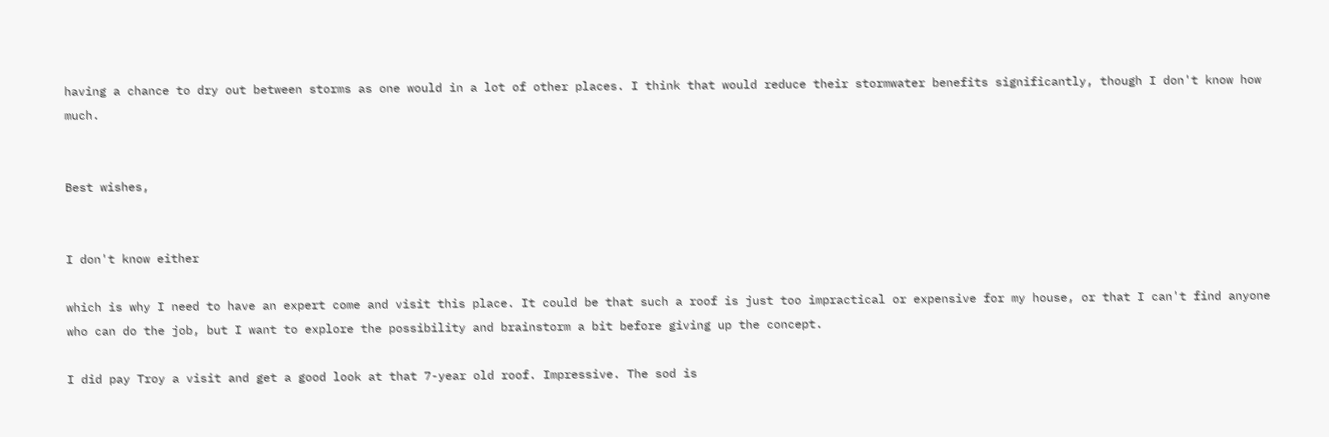having a chance to dry out between storms as one would in a lot of other places. I think that would reduce their stormwater benefits significantly, though I don't know how much.


Best wishes,


I don't know either

which is why I need to have an expert come and visit this place. It could be that such a roof is just too impractical or expensive for my house, or that I can't find anyone who can do the job, but I want to explore the possibility and brainstorm a bit before giving up the concept.

I did pay Troy a visit and get a good look at that 7-year old roof. Impressive. The sod is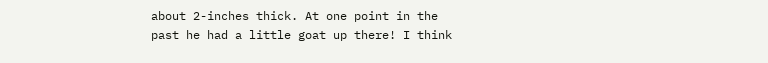about 2-inches thick. At one point in the past he had a little goat up there! I think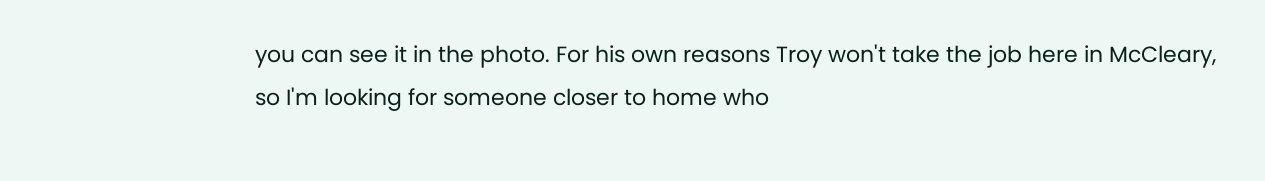you can see it in the photo. For his own reasons Troy won't take the job here in McCleary, so I'm looking for someone closer to home who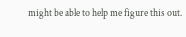might be able to help me figure this out.